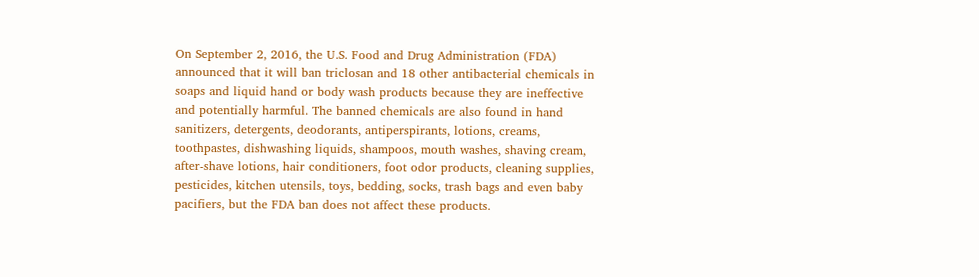On September 2, 2016, the U.S. Food and Drug Administration (FDA) announced that it will ban triclosan and 18 other antibacterial chemicals in soaps and liquid hand or body wash products because they are ineffective and potentially harmful. The banned chemicals are also found in hand sanitizers, detergents, deodorants, antiperspirants, lotions, creams, toothpastes, dishwashing liquids, shampoos, mouth washes, shaving cream, after-shave lotions, hair conditioners, foot odor products, cleaning supplies, pesticides, kitchen utensils, toys, bedding, socks, trash bags and even baby pacifiers, but the FDA ban does not affect these products.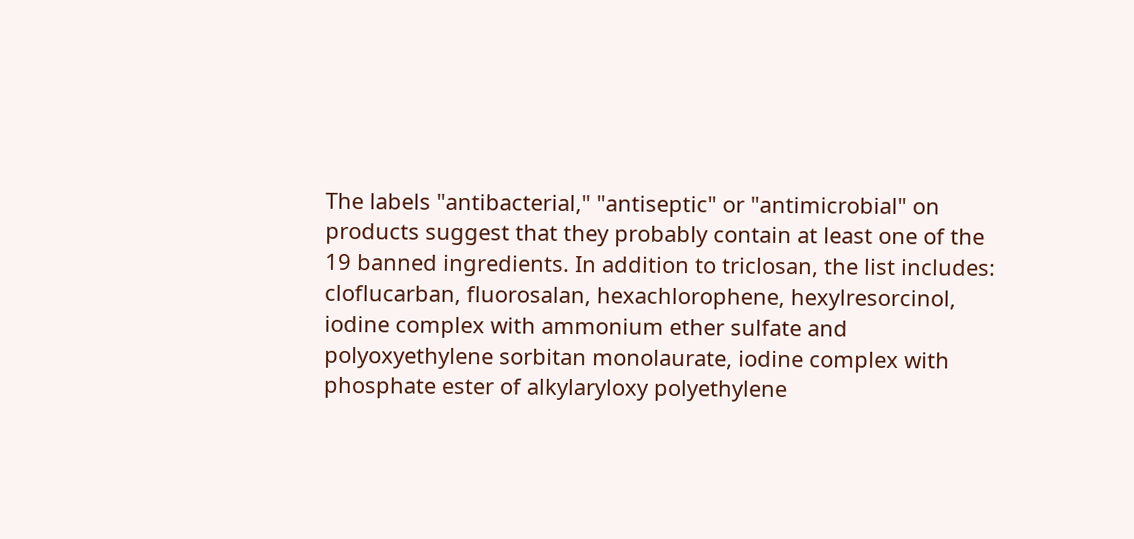The labels "antibacterial," "antiseptic" or "antimicrobial" on products suggest that they probably contain at least one of the 19 banned ingredients. In addition to triclosan, the list includes: cloflucarban, fluorosalan, hexachlorophene, hexylresorcinol, iodine complex with ammonium ether sulfate and polyoxyethylene sorbitan monolaurate, iodine complex with phosphate ester of alkylaryloxy polyethylene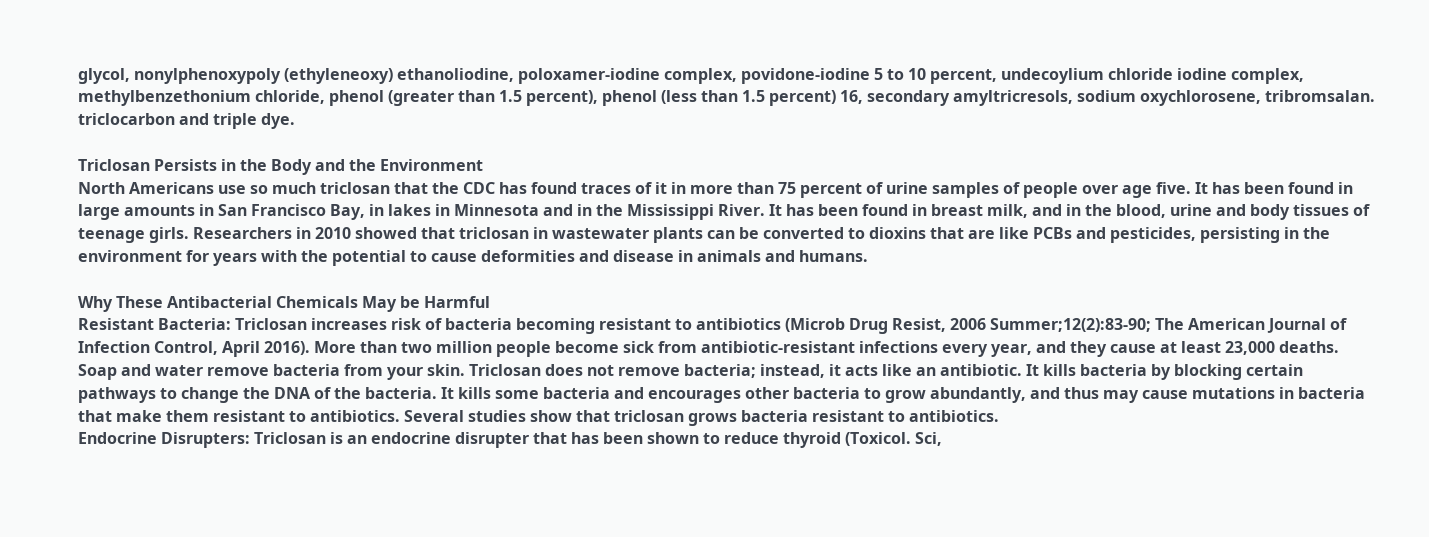glycol, nonylphenoxypoly (ethyleneoxy) ethanoliodine, poloxamer-iodine complex, povidone-iodine 5 to 10 percent, undecoylium chloride iodine complex, methylbenzethonium chloride, phenol (greater than 1.5 percent), phenol (less than 1.5 percent) 16, secondary amyltricresols, sodium oxychlorosene, tribromsalan. triclocarbon and triple dye.

Triclosan Persists in the Body and the Environment
North Americans use so much triclosan that the CDC has found traces of it in more than 75 percent of urine samples of people over age five. It has been found in large amounts in San Francisco Bay, in lakes in Minnesota and in the Mississippi River. It has been found in breast milk, and in the blood, urine and body tissues of teenage girls. Researchers in 2010 showed that triclosan in wastewater plants can be converted to dioxins that are like PCBs and pesticides, persisting in the environment for years with the potential to cause deformities and disease in animals and humans.

Why These Antibacterial Chemicals May be Harmful
Resistant Bacteria: Triclosan increases risk of bacteria becoming resistant to antibiotics (Microb Drug Resist, 2006 Summer;12(2):83-90; The American Journal of Infection Control, April 2016). More than two million people become sick from antibiotic-resistant infections every year, and they cause at least 23,000 deaths. Soap and water remove bacteria from your skin. Triclosan does not remove bacteria; instead, it acts like an antibiotic. It kills bacteria by blocking certain pathways to change the DNA of the bacteria. It kills some bacteria and encourages other bacteria to grow abundantly, and thus may cause mutations in bacteria that make them resistant to antibiotics. Several studies show that triclosan grows bacteria resistant to antibiotics.
Endocrine Disrupters: Triclosan is an endocrine disrupter that has been shown to reduce thyroid (Toxicol. Sci,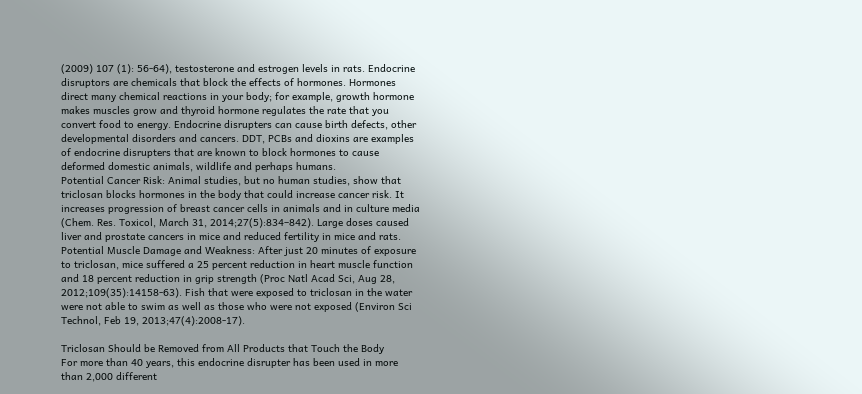(2009) 107 (1): 56-64), testosterone and estrogen levels in rats. Endocrine disruptors are chemicals that block the effects of hormones. Hormones direct many chemical reactions in your body; for example, growth hormone makes muscles grow and thyroid hormone regulates the rate that you convert food to energy. Endocrine disrupters can cause birth defects, other developmental disorders and cancers. DDT, PCBs and dioxins are examples of endocrine disrupters that are known to block hormones to cause deformed domestic animals, wildlife and perhaps humans.
Potential Cancer Risk: Animal studies, but no human studies, show that triclosan blocks hormones in the body that could increase cancer risk. It increases progression of breast cancer cells in animals and in culture media (Chem. Res. Toxicol, March 31, 2014;27(5):834–842). Large doses caused liver and prostate cancers in mice and reduced fertility in mice and rats.
Potential Muscle Damage and Weakness: After just 20 minutes of exposure to triclosan, mice suffered a 25 percent reduction in heart muscle function and 18 percent reduction in grip strength (Proc Natl Acad Sci, Aug 28, 2012;109(35):14158-63). Fish that were exposed to triclosan in the water were not able to swim as well as those who were not exposed (Environ Sci Technol, Feb 19, 2013;47(4):2008-17).

Triclosan Should be Removed from All Products that Touch the Body
For more than 40 years, this endocrine disrupter has been used in more than 2,000 different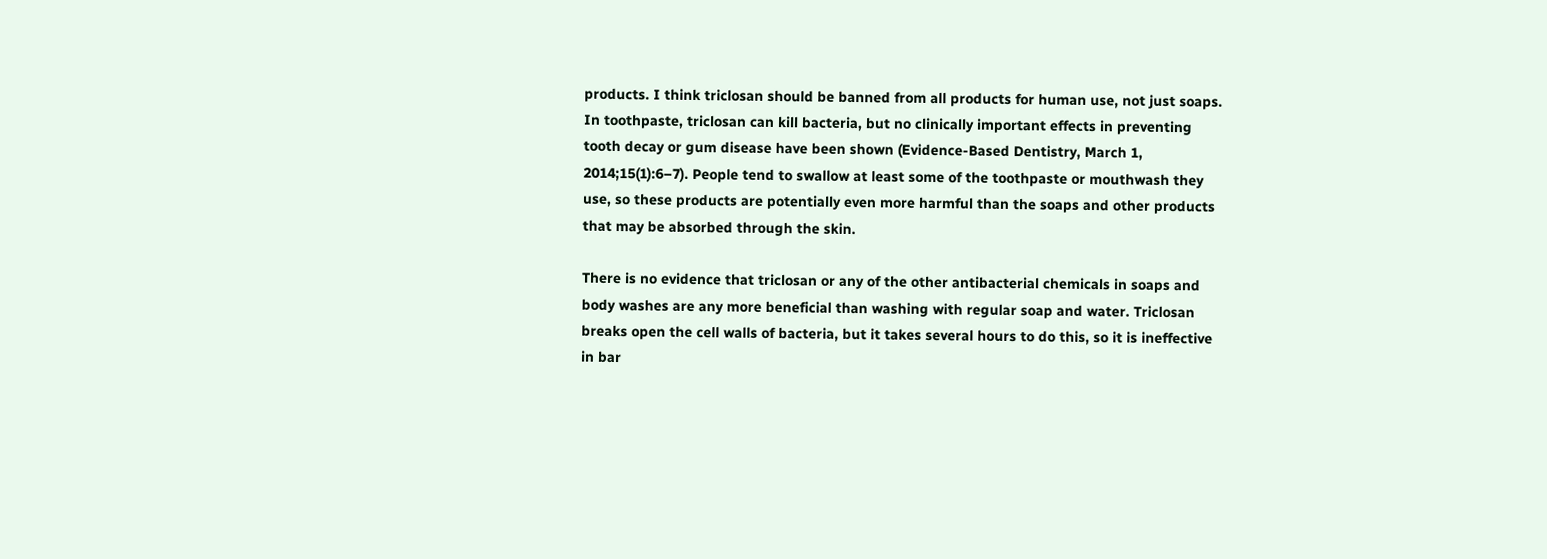products. I think triclosan should be banned from all products for human use, not just soaps. In toothpaste, triclosan can kill bacteria, but no clinically important effects in preventing tooth decay or gum disease have been shown (Evidence-Based Dentistry, March 1, 2014;15(1):6–7). People tend to swallow at least some of the toothpaste or mouthwash they use, so these products are potentially even more harmful than the soaps and other products that may be absorbed through the skin.

There is no evidence that triclosan or any of the other antibacterial chemicals in soaps and body washes are any more beneficial than washing with regular soap and water. Triclosan breaks open the cell walls of bacteria, but it takes several hours to do this, so it is ineffective in bar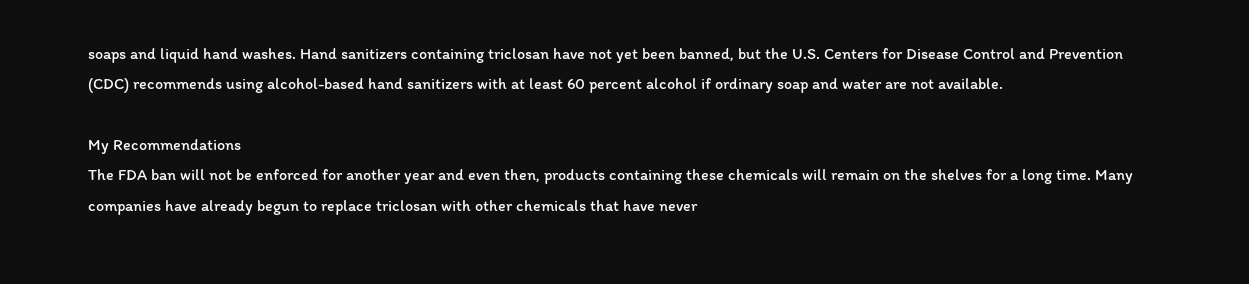soaps and liquid hand washes. Hand sanitizers containing triclosan have not yet been banned, but the U.S. Centers for Disease Control and Prevention (CDC) recommends using alcohol-based hand sanitizers with at least 60 percent alcohol if ordinary soap and water are not available.

My Recommendations
The FDA ban will not be enforced for another year and even then, products containing these chemicals will remain on the shelves for a long time. Many companies have already begun to replace triclosan with other chemicals that have never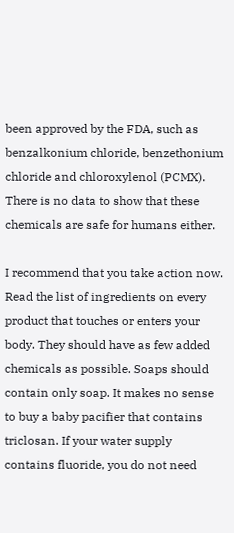been approved by the FDA, such as benzalkonium chloride, benzethonium chloride and chloroxylenol (PCMX). There is no data to show that these chemicals are safe for humans either.

I recommend that you take action now. Read the list of ingredients on every product that touches or enters your body. They should have as few added chemicals as possible. Soaps should contain only soap. It makes no sense to buy a baby pacifier that contains triclosan. If your water supply contains fluoride, you do not need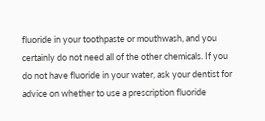fluoride in your toothpaste or mouthwash, and you certainly do not need all of the other chemicals. If you do not have fluoride in your water, ask your dentist for advice on whether to use a prescription fluoride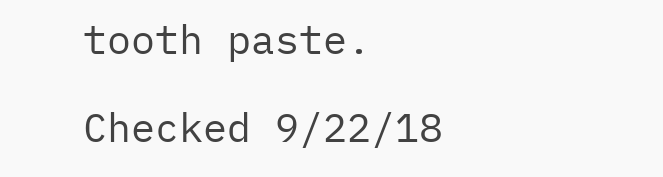tooth paste.

Checked 9/22/18